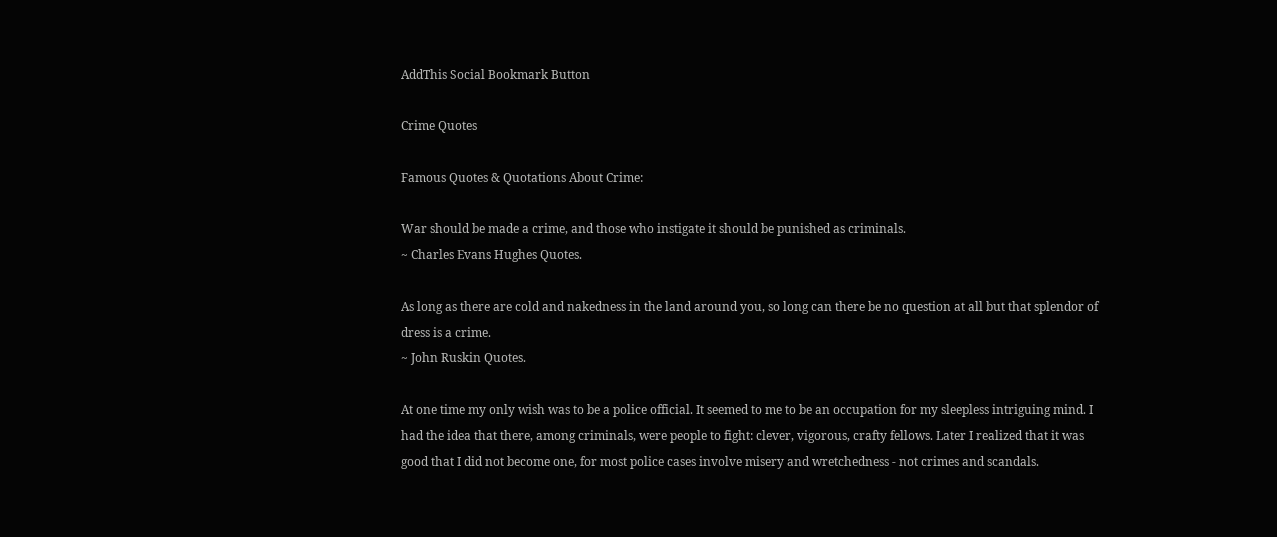AddThis Social Bookmark Button

Crime Quotes

Famous Quotes & Quotations About Crime:

War should be made a crime, and those who instigate it should be punished as criminals.
~ Charles Evans Hughes Quotes.

As long as there are cold and nakedness in the land around you, so long can there be no question at all but that splendor of dress is a crime.
~ John Ruskin Quotes.

At one time my only wish was to be a police official. It seemed to me to be an occupation for my sleepless intriguing mind. I had the idea that there, among criminals, were people to fight: clever, vigorous, crafty fellows. Later I realized that it was good that I did not become one, for most police cases involve misery and wretchedness - not crimes and scandals.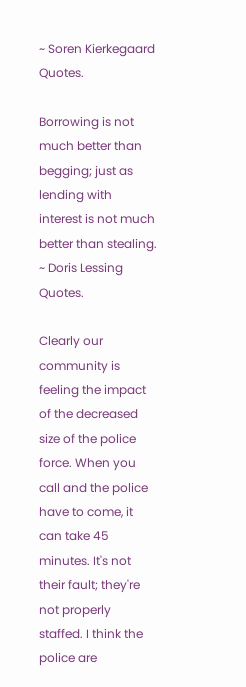~ Soren Kierkegaard Quotes.

Borrowing is not much better than begging; just as lending with interest is not much better than stealing.
~ Doris Lessing Quotes.

Clearly our community is feeling the impact of the decreased size of the police force. When you call and the police have to come, it can take 45 minutes. It's not their fault; they're not properly staffed. I think the police are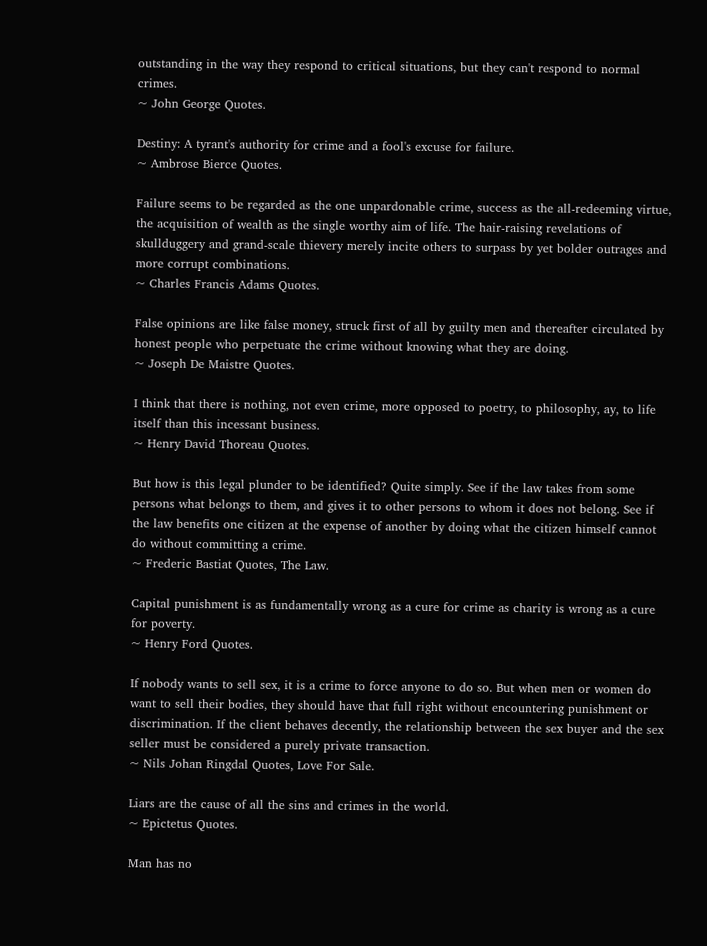outstanding in the way they respond to critical situations, but they can't respond to normal crimes.
~ John George Quotes.

Destiny: A tyrant's authority for crime and a fool's excuse for failure.
~ Ambrose Bierce Quotes.

Failure seems to be regarded as the one unpardonable crime, success as the all-redeeming virtue, the acquisition of wealth as the single worthy aim of life. The hair-raising revelations of skullduggery and grand-scale thievery merely incite others to surpass by yet bolder outrages and more corrupt combinations.
~ Charles Francis Adams Quotes.

False opinions are like false money, struck first of all by guilty men and thereafter circulated by honest people who perpetuate the crime without knowing what they are doing.
~ Joseph De Maistre Quotes.

I think that there is nothing, not even crime, more opposed to poetry, to philosophy, ay, to life itself than this incessant business.
~ Henry David Thoreau Quotes.

But how is this legal plunder to be identified? Quite simply. See if the law takes from some persons what belongs to them, and gives it to other persons to whom it does not belong. See if the law benefits one citizen at the expense of another by doing what the citizen himself cannot do without committing a crime.
~ Frederic Bastiat Quotes, The Law.

Capital punishment is as fundamentally wrong as a cure for crime as charity is wrong as a cure for poverty.
~ Henry Ford Quotes.

If nobody wants to sell sex, it is a crime to force anyone to do so. But when men or women do want to sell their bodies, they should have that full right without encountering punishment or discrimination. If the client behaves decently, the relationship between the sex buyer and the sex seller must be considered a purely private transaction.
~ Nils Johan Ringdal Quotes, Love For Sale.

Liars are the cause of all the sins and crimes in the world.
~ Epictetus Quotes.

Man has no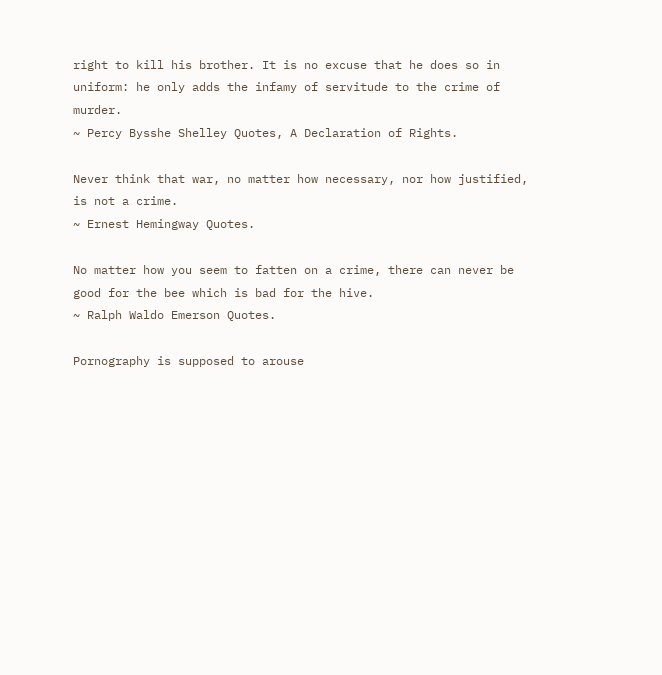right to kill his brother. It is no excuse that he does so in uniform: he only adds the infamy of servitude to the crime of murder.
~ Percy Bysshe Shelley Quotes, A Declaration of Rights.

Never think that war, no matter how necessary, nor how justified, is not a crime.
~ Ernest Hemingway Quotes.

No matter how you seem to fatten on a crime, there can never be good for the bee which is bad for the hive.
~ Ralph Waldo Emerson Quotes.

Pornography is supposed to arouse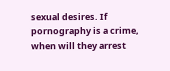sexual desires. If pornography is a crime, when will they arrest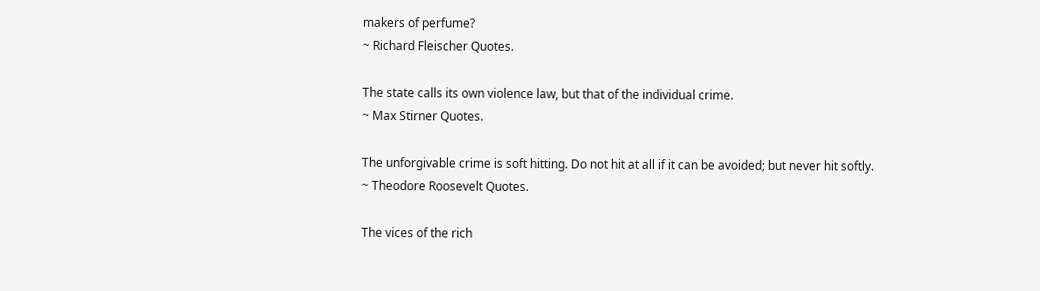makers of perfume?
~ Richard Fleischer Quotes.

The state calls its own violence law, but that of the individual crime.
~ Max Stirner Quotes.

The unforgivable crime is soft hitting. Do not hit at all if it can be avoided; but never hit softly.
~ Theodore Roosevelt Quotes.

The vices of the rich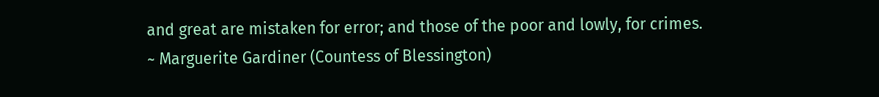and great are mistaken for error; and those of the poor and lowly, for crimes.
~ Marguerite Gardiner (Countess of Blessington)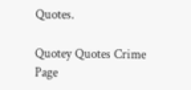Quotes.

Quotey Quotes Crime Page